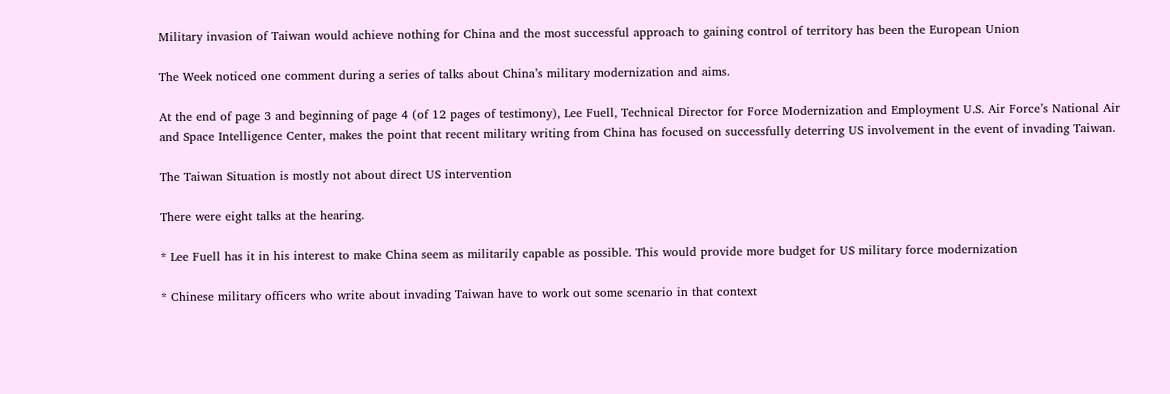Military invasion of Taiwan would achieve nothing for China and the most successful approach to gaining control of territory has been the European Union

The Week noticed one comment during a series of talks about China’s military modernization and aims.

At the end of page 3 and beginning of page 4 (of 12 pages of testimony), Lee Fuell, Technical Director for Force Modernization and Employment U.S. Air Force’s National Air and Space Intelligence Center, makes the point that recent military writing from China has focused on successfully deterring US involvement in the event of invading Taiwan.

The Taiwan Situation is mostly not about direct US intervention

There were eight talks at the hearing.

* Lee Fuell has it in his interest to make China seem as militarily capable as possible. This would provide more budget for US military force modernization

* Chinese military officers who write about invading Taiwan have to work out some scenario in that context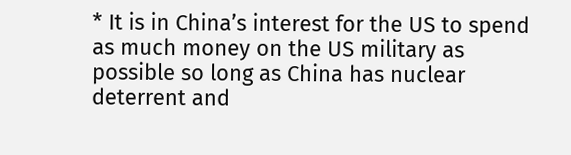* It is in China’s interest for the US to spend as much money on the US military as possible so long as China has nuclear deterrent and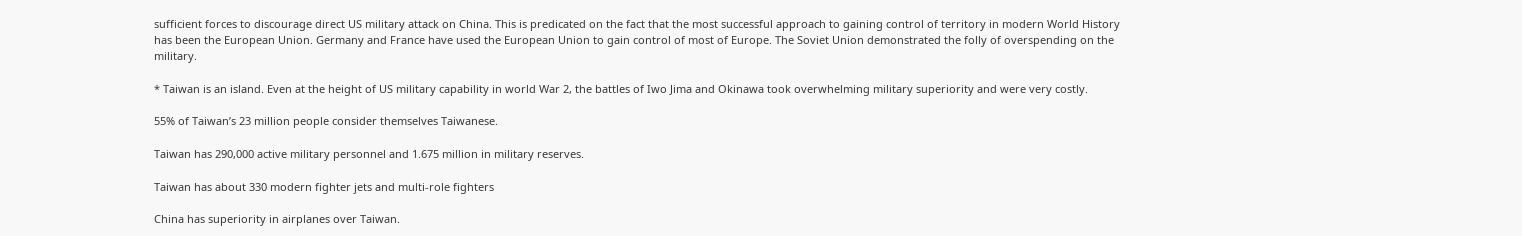sufficient forces to discourage direct US military attack on China. This is predicated on the fact that the most successful approach to gaining control of territory in modern World History has been the European Union. Germany and France have used the European Union to gain control of most of Europe. The Soviet Union demonstrated the folly of overspending on the military.

* Taiwan is an island. Even at the height of US military capability in world War 2, the battles of Iwo Jima and Okinawa took overwhelming military superiority and were very costly.

55% of Taiwan’s 23 million people consider themselves Taiwanese.

Taiwan has 290,000 active military personnel and 1.675 million in military reserves.

Taiwan has about 330 modern fighter jets and multi-role fighters

China has superiority in airplanes over Taiwan.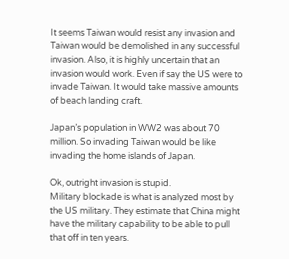It seems Taiwan would resist any invasion and Taiwan would be demolished in any successful invasion. Also, it is highly uncertain that an invasion would work. Even if say the US were to invade Taiwan. It would take massive amounts of beach landing craft.

Japan’s population in WW2 was about 70 million. So invading Taiwan would be like invading the home islands of Japan.

Ok, outright invasion is stupid.
Military blockade is what is analyzed most by the US military. They estimate that China might have the military capability to be able to pull that off in ten years.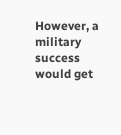However, a military success would get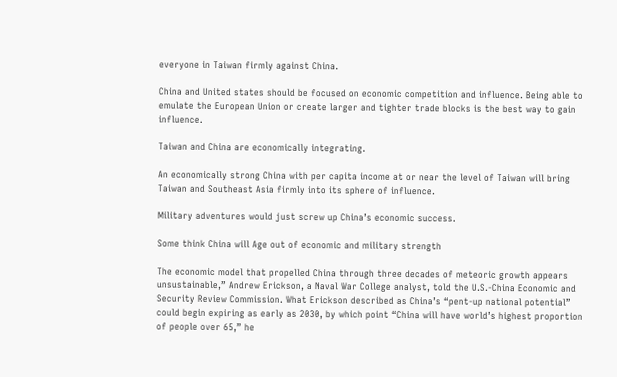everyone in Taiwan firmly against China.

China and United states should be focused on economic competition and influence. Being able to emulate the European Union or create larger and tighter trade blocks is the best way to gain influence.

Taiwan and China are economically integrating.

An economically strong China with per capita income at or near the level of Taiwan will bring Taiwan and Southeast Asia firmly into its sphere of influence.

Military adventures would just screw up China’s economic success.

Some think China will Age out of economic and military strength

The economic model that propelled China through three decades of meteoric growth appears unsustainable,” Andrew Erickson, a Naval War College analyst, told the U.S.-China Economic and Security Review Commission. What Erickson described as China’s “pent-up national potential” could begin expiring as early as 2030, by which point “China will have world’s highest proportion of people over 65,” he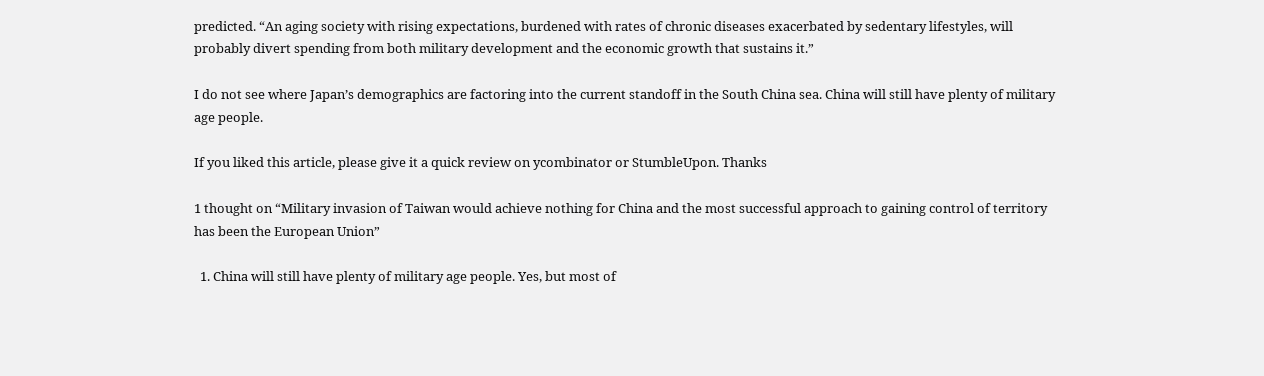predicted. “An aging society with rising expectations, burdened with rates of chronic diseases exacerbated by sedentary lifestyles, will probably divert spending from both military development and the economic growth that sustains it.”

I do not see where Japan’s demographics are factoring into the current standoff in the South China sea. China will still have plenty of military age people.

If you liked this article, please give it a quick review on ycombinator or StumbleUpon. Thanks

1 thought on “Military invasion of Taiwan would achieve nothing for China and the most successful approach to gaining control of territory has been the European Union”

  1. China will still have plenty of military age people. Yes, but most of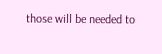those will be needed to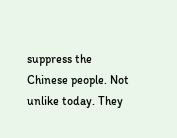suppress the Chinese people. Not unlike today. They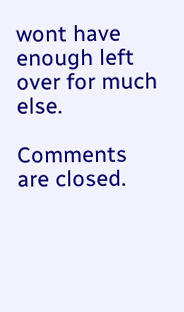wont have enough left over for much else.

Comments are closed.